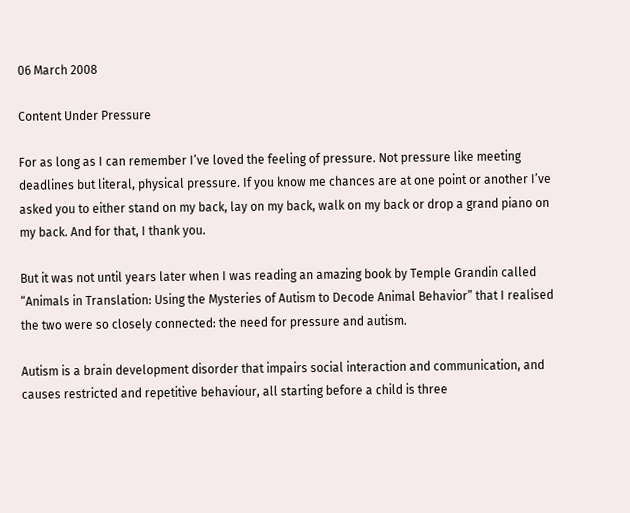06 March 2008

Content Under Pressure

For as long as I can remember I’ve loved the feeling of pressure. Not pressure like meeting deadlines but literal, physical pressure. If you know me chances are at one point or another I’ve asked you to either stand on my back, lay on my back, walk on my back or drop a grand piano on my back. And for that, I thank you.

But it was not until years later when I was reading an amazing book by Temple Grandin called “Animals in Translation: Using the Mysteries of Autism to Decode Animal Behavior” that I realised the two were so closely connected: the need for pressure and autism.

Autism is a brain development disorder that impairs social interaction and communication, and causes restricted and repetitive behaviour, all starting before a child is three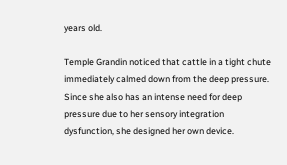years old.

Temple Grandin noticed that cattle in a tight chute immediately calmed down from the deep pressure. Since she also has an intense need for deep pressure due to her sensory integration dysfunction, she designed her own device.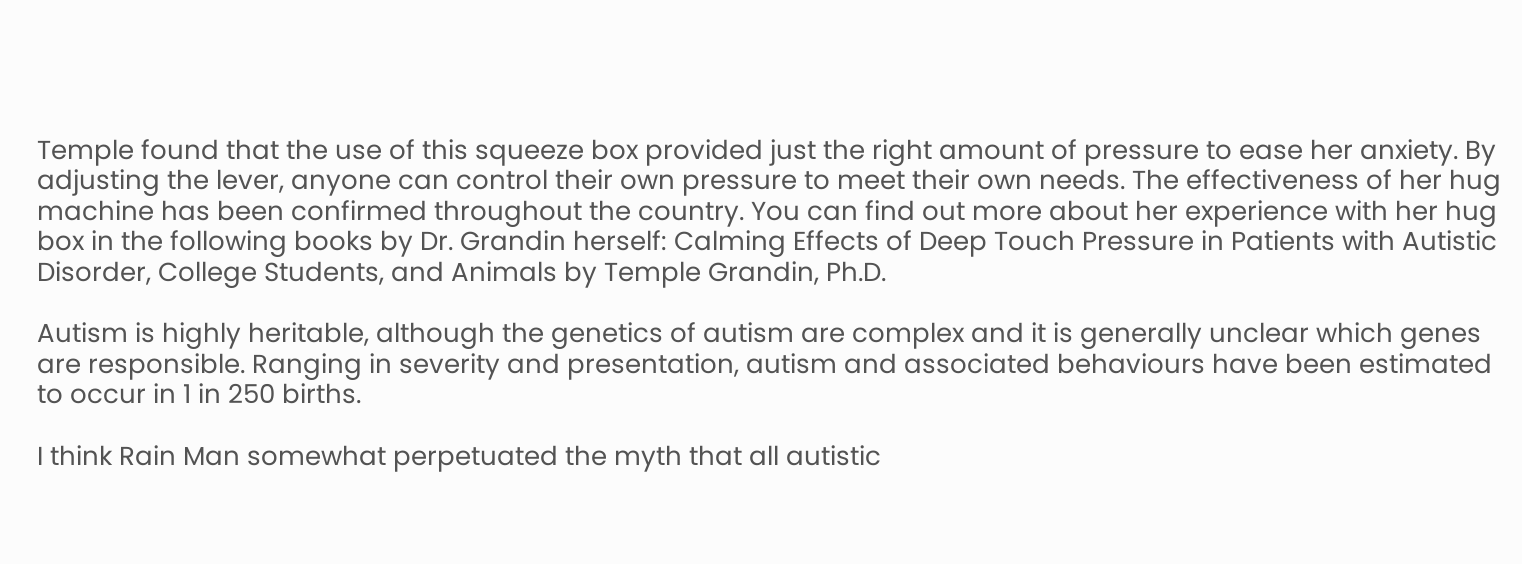Temple found that the use of this squeeze box provided just the right amount of pressure to ease her anxiety. By adjusting the lever, anyone can control their own pressure to meet their own needs. The effectiveness of her hug machine has been confirmed throughout the country. You can find out more about her experience with her hug box in the following books by Dr. Grandin herself: Calming Effects of Deep Touch Pressure in Patients with Autistic Disorder, College Students, and Animals by Temple Grandin, Ph.D.

Autism is highly heritable, although the genetics of autism are complex and it is generally unclear which genes are responsible. Ranging in severity and presentation, autism and associated behaviours have been estimated to occur in 1 in 250 births.

I think Rain Man somewhat perpetuated the myth that all autistic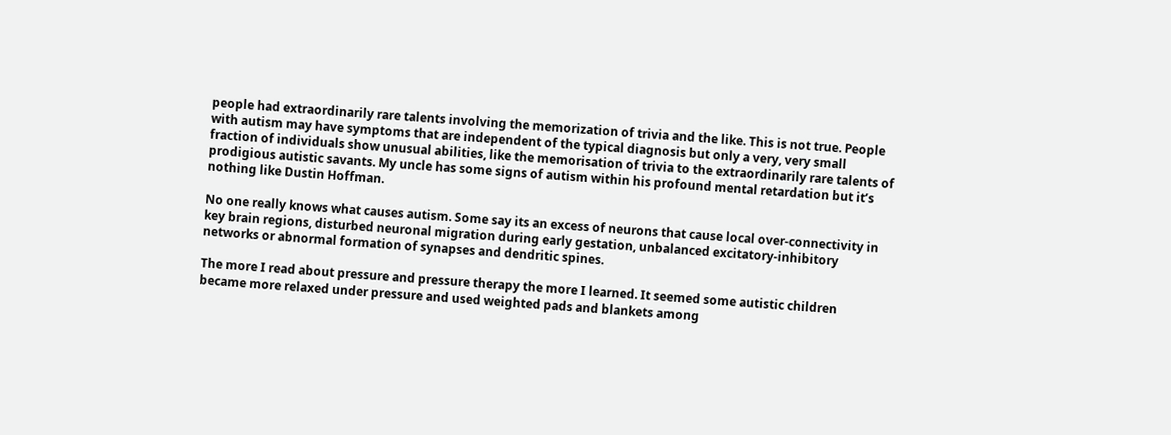people had extraordinarily rare talents involving the memorization of trivia and the like. This is not true. People with autism may have symptoms that are independent of the typical diagnosis but only a very, very small fraction of individuals show unusual abilities, like the memorisation of trivia to the extraordinarily rare talents of prodigious autistic savants. My uncle has some signs of autism within his profound mental retardation but it’s nothing like Dustin Hoffman.

No one really knows what causes autism. Some say its an excess of neurons that cause local over-connectivity in key brain regions, disturbed neuronal migration during early gestation, unbalanced excitatory-inhibitory networks or abnormal formation of synapses and dendritic spines.

The more I read about pressure and pressure therapy the more I learned. It seemed some autistic children became more relaxed under pressure and used weighted pads and blankets among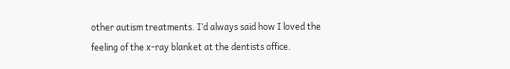other autism treatments. I’d always said how I loved the feeling of the x-ray blanket at the dentists office.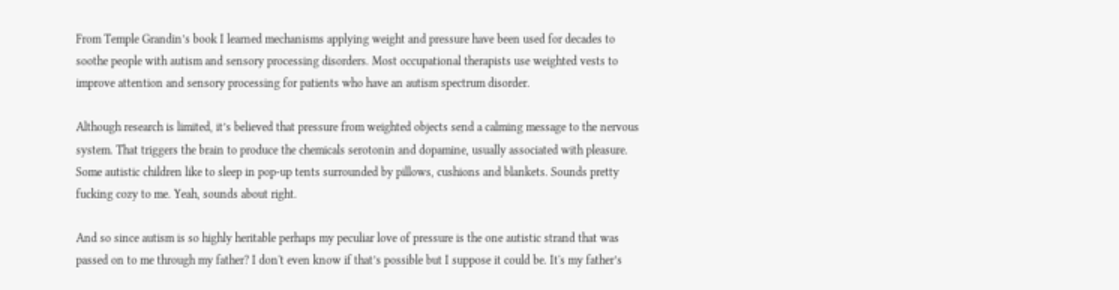From Temple Grandin’s book I learned mechanisms applying weight and pressure have been used for decades to soothe people with autism and sensory processing disorders. Most occupational therapists use weighted vests to improve attention and sensory processing for patients who have an autism spectrum disorder.

Although research is limited, it’s believed that pressure from weighted objects send a calming message to the nervous system. That triggers the brain to produce the chemicals serotonin and dopamine, usually associated with pleasure. Some autistic children like to sleep in pop-up tents surrounded by pillows, cushions and blankets. Sounds pretty fucking cozy to me. Yeah, sounds about right.

And so since autism is so highly heritable perhaps my peculiar love of pressure is the one autistic strand that was passed on to me through my father? I don't even know if that’s possible but I suppose it could be. It's my father’s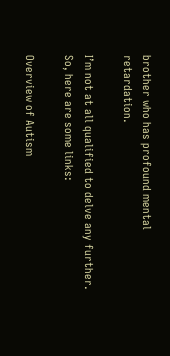brother who has profound mental retardation.

I’m not at all qualified to delve any further. So, here are some links:

Overview of Autism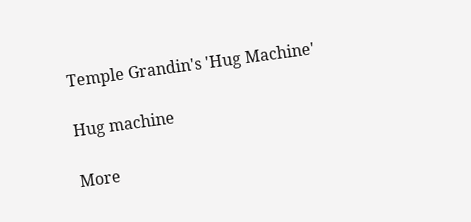Temple Grandin's 'Hug Machine'

Hug machine

More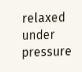relaxed under pressure